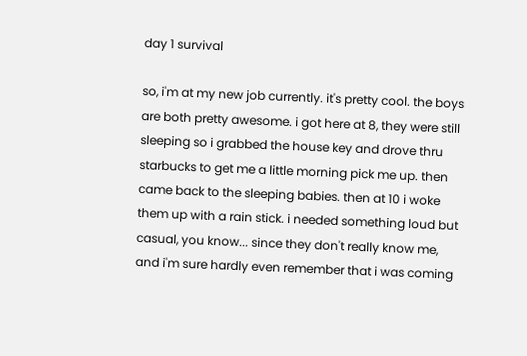day 1 survival

so, i'm at my new job currently. it's pretty cool. the boys are both pretty awesome. i got here at 8, they were still sleeping so i grabbed the house key and drove thru starbucks to get me a little morning pick me up. then came back to the sleeping babies. then at 10 i woke them up with a rain stick. i needed something loud but casual, you know... since they don't really know me, and i'm sure hardly even remember that i was coming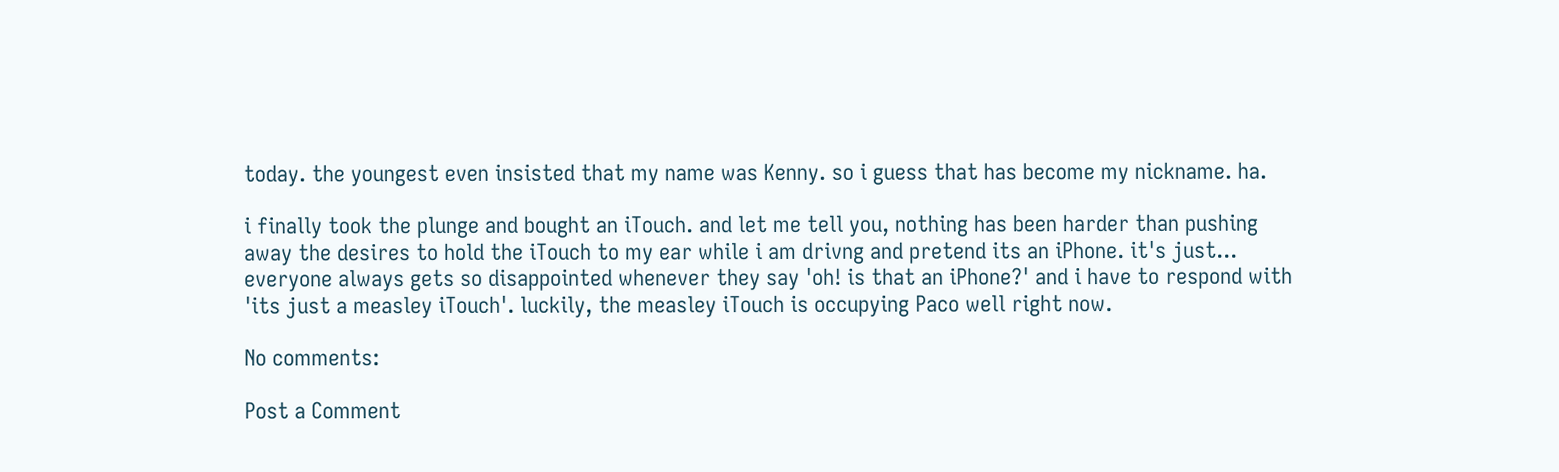today. the youngest even insisted that my name was Kenny. so i guess that has become my nickname. ha.

i finally took the plunge and bought an iTouch. and let me tell you, nothing has been harder than pushing away the desires to hold the iTouch to my ear while i am drivng and pretend its an iPhone. it's just... everyone always gets so disappointed whenever they say 'oh! is that an iPhone?' and i have to respond with 'its just a measley iTouch'. luckily, the measley iTouch is occupying Paco well right now.

No comments:

Post a Comment